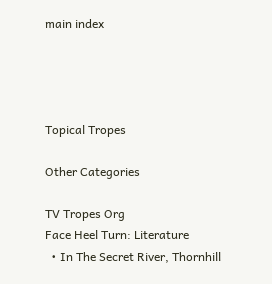main index




Topical Tropes

Other Categories

TV Tropes Org
Face Heel Turn: Literature
  • In The Secret River, Thornhill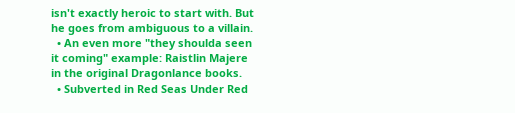isn't exactly heroic to start with. But he goes from ambiguous to a villain.
  • An even more "they shoulda seen it coming" example: Raistlin Majere in the original Dragonlance books.
  • Subverted in Red Seas Under Red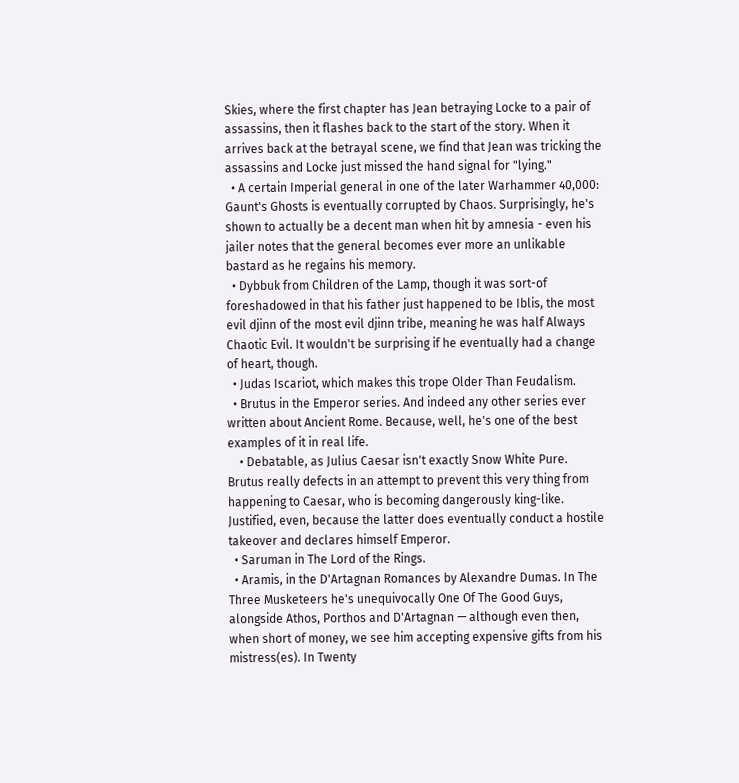Skies, where the first chapter has Jean betraying Locke to a pair of assassins, then it flashes back to the start of the story. When it arrives back at the betrayal scene, we find that Jean was tricking the assassins and Locke just missed the hand signal for "lying."
  • A certain Imperial general in one of the later Warhammer 40,000: Gaunt's Ghosts is eventually corrupted by Chaos. Surprisingly, he's shown to actually be a decent man when hit by amnesia - even his jailer notes that the general becomes ever more an unlikable bastard as he regains his memory.
  • Dybbuk from Children of the Lamp, though it was sort-of foreshadowed in that his father just happened to be Iblis, the most evil djinn of the most evil djinn tribe, meaning he was half Always Chaotic Evil. It wouldn't be surprising if he eventually had a change of heart, though.
  • Judas Iscariot, which makes this trope Older Than Feudalism.
  • Brutus in the Emperor series. And indeed any other series ever written about Ancient Rome. Because, well, he's one of the best examples of it in real life.
    • Debatable, as Julius Caesar isn't exactly Snow White Pure. Brutus really defects in an attempt to prevent this very thing from happening to Caesar, who is becoming dangerously king-like. Justified, even, because the latter does eventually conduct a hostile takeover and declares himself Emperor.
  • Saruman in The Lord of the Rings.
  • Aramis, in the D'Artagnan Romances by Alexandre Dumas. In The Three Musketeers he's unequivocally One Of The Good Guys, alongside Athos, Porthos and D'Artagnan — although even then, when short of money, we see him accepting expensive gifts from his mistress(es). In Twenty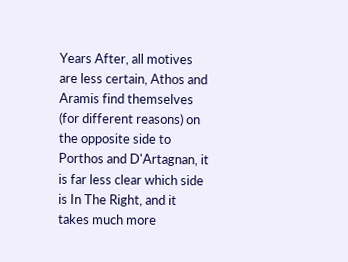Years After, all motives are less certain, Athos and Aramis find themselves (for different reasons) on the opposite side to Porthos and D'Artagnan, it is far less clear which side is In The Right, and it takes much more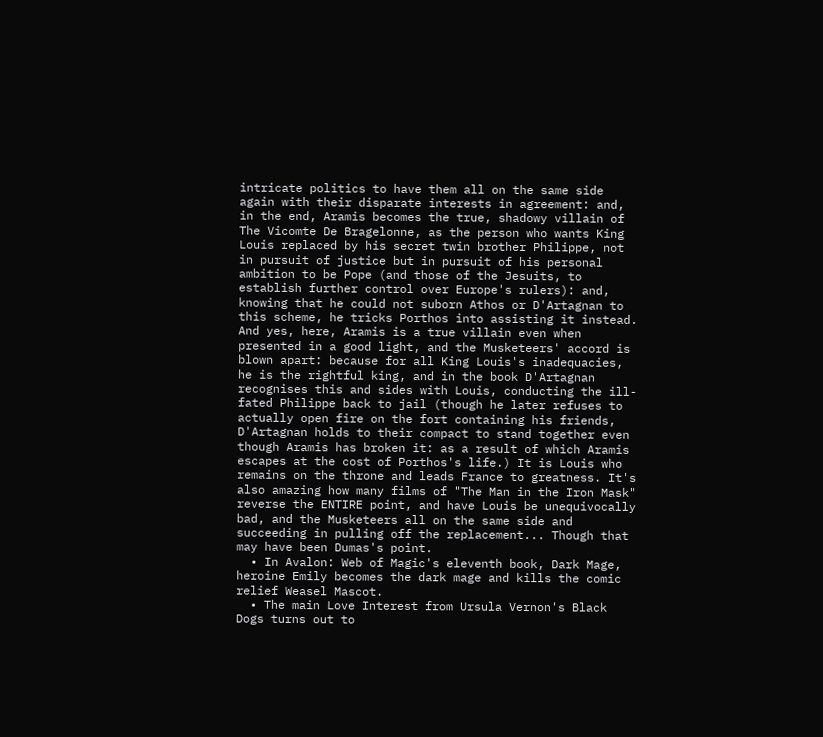intricate politics to have them all on the same side again with their disparate interests in agreement: and, in the end, Aramis becomes the true, shadowy villain of The Vicomte De Bragelonne, as the person who wants King Louis replaced by his secret twin brother Philippe, not in pursuit of justice but in pursuit of his personal ambition to be Pope (and those of the Jesuits, to establish further control over Europe's rulers): and, knowing that he could not suborn Athos or D'Artagnan to this scheme, he tricks Porthos into assisting it instead. And yes, here, Aramis is a true villain even when presented in a good light, and the Musketeers' accord is blown apart: because for all King Louis's inadequacies, he is the rightful king, and in the book D'Artagnan recognises this and sides with Louis, conducting the ill-fated Philippe back to jail (though he later refuses to actually open fire on the fort containing his friends, D'Artagnan holds to their compact to stand together even though Aramis has broken it: as a result of which Aramis escapes at the cost of Porthos's life.) It is Louis who remains on the throne and leads France to greatness. It's also amazing how many films of "The Man in the Iron Mask" reverse the ENTIRE point, and have Louis be unequivocally bad, and the Musketeers all on the same side and succeeding in pulling off the replacement... Though that may have been Dumas's point.
  • In Avalon: Web of Magic's eleventh book, Dark Mage, heroine Emily becomes the dark mage and kills the comic relief Weasel Mascot.
  • The main Love Interest from Ursula Vernon's Black Dogs turns out to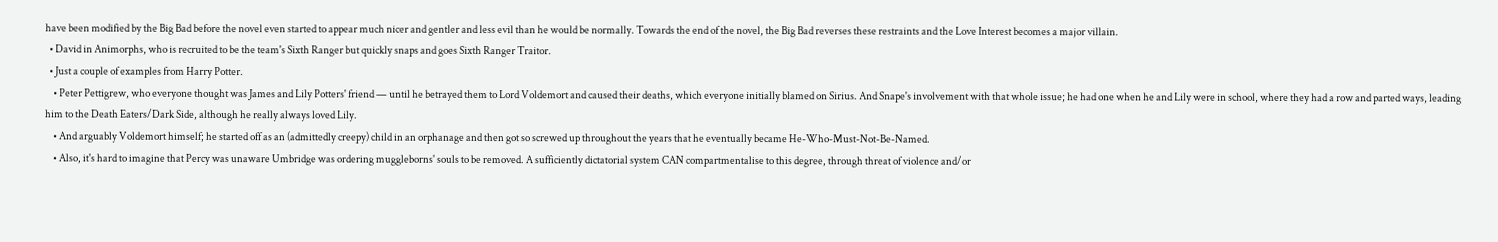have been modified by the Big Bad before the novel even started to appear much nicer and gentler and less evil than he would be normally. Towards the end of the novel, the Big Bad reverses these restraints and the Love Interest becomes a major villain.
  • David in Animorphs, who is recruited to be the team's Sixth Ranger but quickly snaps and goes Sixth Ranger Traitor.
  • Just a couple of examples from Harry Potter.
    • Peter Pettigrew, who everyone thought was James and Lily Potters' friend — until he betrayed them to Lord Voldemort and caused their deaths, which everyone initially blamed on Sirius. And Snape's involvement with that whole issue; he had one when he and Lily were in school, where they had a row and parted ways, leading him to the Death Eaters/Dark Side, although he really always loved Lily.
    • And arguably Voldemort himself; he started off as an (admittedly creepy) child in an orphanage and then got so screwed up throughout the years that he eventually became He-Who-Must-Not-Be-Named.
    • Also, it's hard to imagine that Percy was unaware Umbridge was ordering muggleborns' souls to be removed. A sufficiently dictatorial system CAN compartmentalise to this degree, through threat of violence and/or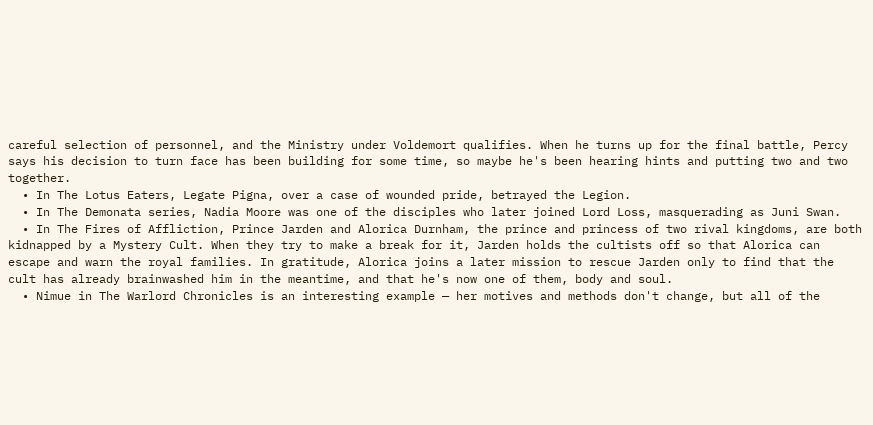careful selection of personnel, and the Ministry under Voldemort qualifies. When he turns up for the final battle, Percy says his decision to turn face has been building for some time, so maybe he's been hearing hints and putting two and two together.
  • In The Lotus Eaters, Legate Pigna, over a case of wounded pride, betrayed the Legion.
  • In The Demonata series, Nadia Moore was one of the disciples who later joined Lord Loss, masquerading as Juni Swan.
  • In The Fires of Affliction, Prince Jarden and Alorica Durnham, the prince and princess of two rival kingdoms, are both kidnapped by a Mystery Cult. When they try to make a break for it, Jarden holds the cultists off so that Alorica can escape and warn the royal families. In gratitude, Alorica joins a later mission to rescue Jarden only to find that the cult has already brainwashed him in the meantime, and that he's now one of them, body and soul.
  • Nimue in The Warlord Chronicles is an interesting example — her motives and methods don't change, but all of the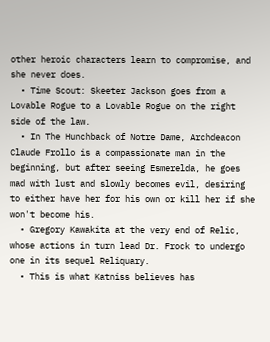other heroic characters learn to compromise, and she never does.
  • Time Scout: Skeeter Jackson goes from a Lovable Rogue to a Lovable Rogue on the right side of the law.
  • In The Hunchback of Notre Dame, Archdeacon Claude Frollo is a compassionate man in the beginning, but after seeing Esmerelda, he goes mad with lust and slowly becomes evil, desiring to either have her for his own or kill her if she won't become his.
  • Gregory Kawakita at the very end of Relic, whose actions in turn lead Dr. Frock to undergo one in its sequel Reliquary.
  • This is what Katniss believes has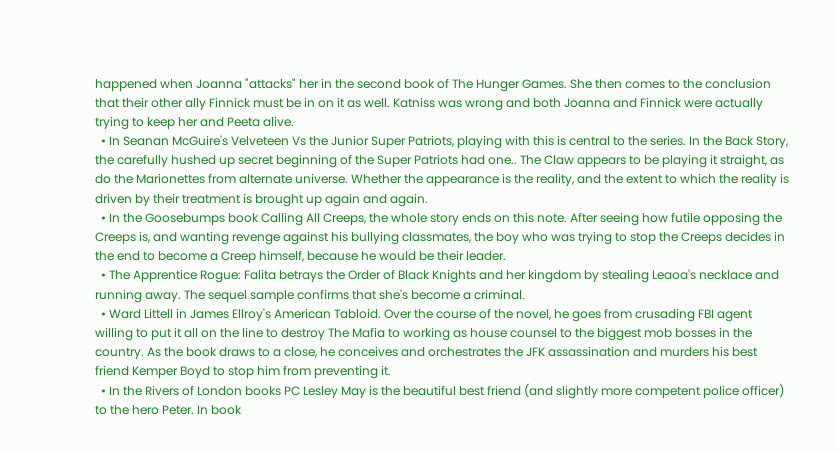happened when Joanna "attacks" her in the second book of The Hunger Games. She then comes to the conclusion that their other ally Finnick must be in on it as well. Katniss was wrong and both Joanna and Finnick were actually trying to keep her and Peeta alive.
  • In Seanan McGuire's Velveteen Vs the Junior Super Patriots, playing with this is central to the series. In the Back Story, the carefully hushed up secret beginning of the Super Patriots had one.. The Claw appears to be playing it straight, as do the Marionettes from alternate universe. Whether the appearance is the reality, and the extent to which the reality is driven by their treatment is brought up again and again.
  • In the Goosebumps book Calling All Creeps, the whole story ends on this note. After seeing how futile opposing the Creeps is, and wanting revenge against his bullying classmates, the boy who was trying to stop the Creeps decides in the end to become a Creep himself, because he would be their leader.
  • The Apprentice Rogue: Falita betrays the Order of Black Knights and her kingdom by stealing Leaoa's necklace and running away. The sequel sample confirms that she's become a criminal.
  • Ward Littell in James Ellroy's American Tabloid. Over the course of the novel, he goes from crusading FBI agent willing to put it all on the line to destroy The Mafia to working as house counsel to the biggest mob bosses in the country. As the book draws to a close, he conceives and orchestrates the JFK assassination and murders his best friend Kemper Boyd to stop him from preventing it.
  • In the Rivers of London books PC Lesley May is the beautiful best friend (and slightly more competent police officer) to the hero Peter. In book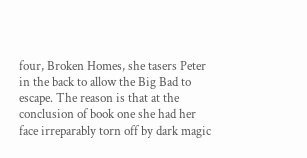four, Broken Homes, she tasers Peter in the back to allow the Big Bad to escape. The reason is that at the conclusion of book one she had her face irreparably torn off by dark magic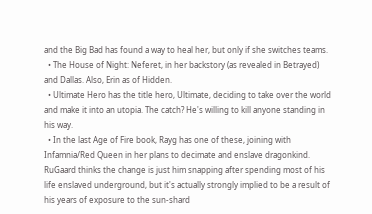and the Big Bad has found a way to heal her, but only if she switches teams.
  • The House of Night: Neferet, in her backstory (as revealed in Betrayed) and Dallas. Also, Erin as of Hidden.
  • Ultimate Hero has the title hero, Ultimate, deciding to take over the world and make it into an utopia. The catch? He's willing to kill anyone standing in his way.
  • In the last Age of Fire book, Rayg has one of these, joining with Infamnia/Red Queen in her plans to decimate and enslave dragonkind. RuGaard thinks the change is just him snapping after spending most of his life enslaved underground, but it's actually strongly implied to be a result of his years of exposure to the sun-shard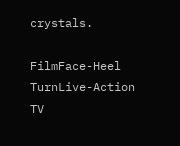crystals.

FilmFace-Heel TurnLive-Action TV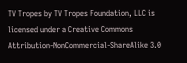TV Tropes by TV Tropes Foundation, LLC is licensed under a Creative Commons Attribution-NonCommercial-ShareAlike 3.0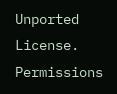Unported License.
Permissions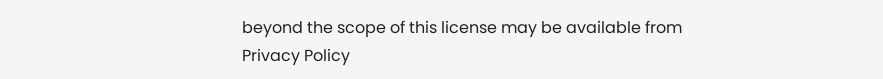beyond the scope of this license may be available from
Privacy Policy